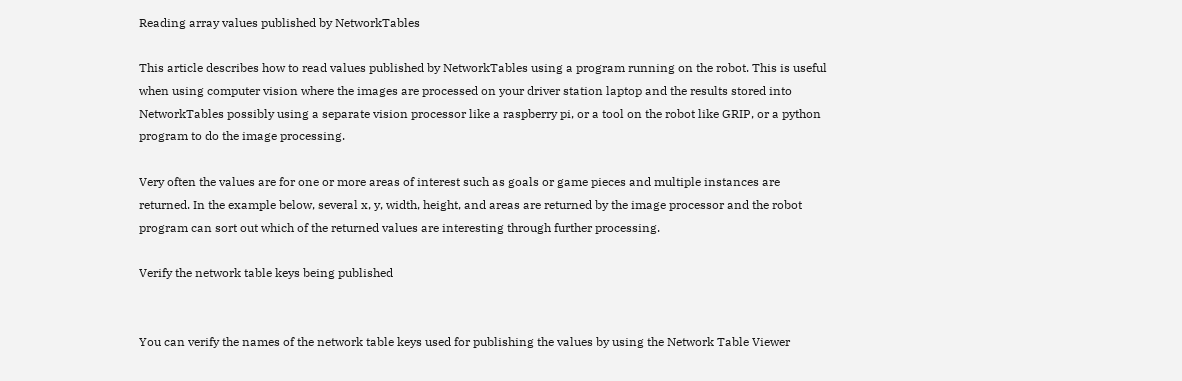Reading array values published by NetworkTables

This article describes how to read values published by NetworkTables using a program running on the robot. This is useful when using computer vision where the images are processed on your driver station laptop and the results stored into NetworkTables possibly using a separate vision processor like a raspberry pi, or a tool on the robot like GRIP, or a python program to do the image processing.

Very often the values are for one or more areas of interest such as goals or game pieces and multiple instances are returned. In the example below, several x, y, width, height, and areas are returned by the image processor and the robot program can sort out which of the returned values are interesting through further processing.

Verify the network table keys being published


You can verify the names of the network table keys used for publishing the values by using the Network Table Viewer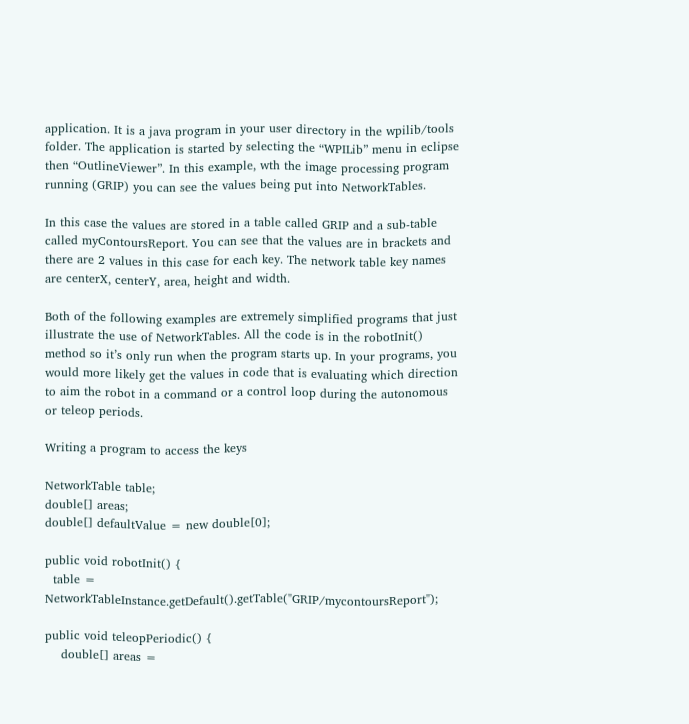application. It is a java program in your user directory in the wpilib/tools folder. The application is started by selecting the “WPILib” menu in eclipse then “OutlineViewer”. In this example, wth the image processing program running (GRIP) you can see the values being put into NetworkTables.

In this case the values are stored in a table called GRIP and a sub-table called myContoursReport. You can see that the values are in brackets and there are 2 values in this case for each key. The network table key names are centerX, centerY, area, height and width.

Both of the following examples are extremely simplified programs that just illustrate the use of NetworkTables. All the code is in the robotInit() method so it’s only run when the program starts up. In your programs, you would more likely get the values in code that is evaluating which direction to aim the robot in a command or a control loop during the autonomous or teleop periods.

Writing a program to access the keys

NetworkTable table;
double[] areas;
double[] defaultValue = new double[0];

public void robotInit() {
  table = NetworkTableInstance.getDefault().getTable("GRIP/mycontoursReport");

public void teleopPeriodic() {
    double[] areas =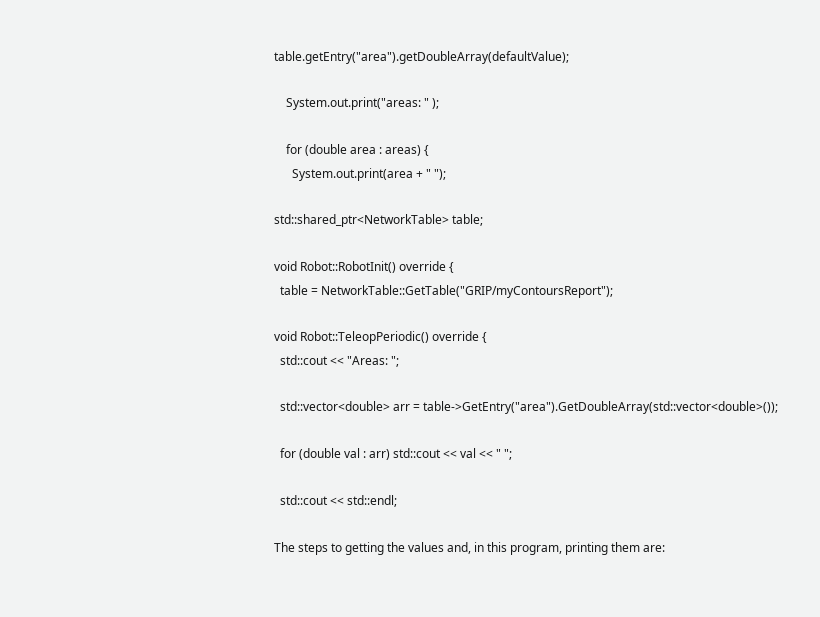table.getEntry("area").getDoubleArray(defaultValue);

    System.out.print("areas: " );

    for (double area : areas) {
      System.out.print(area + " ");

std::shared_ptr<NetworkTable> table;

void Robot::RobotInit() override {
  table = NetworkTable::GetTable("GRIP/myContoursReport");

void Robot::TeleopPeriodic() override {
  std::cout << "Areas: ";

  std::vector<double> arr = table->GetEntry("area").GetDoubleArray(std::vector<double>());

  for (double val : arr) std::cout << val << " ";

  std::cout << std::endl;

The steps to getting the values and, in this program, printing them are: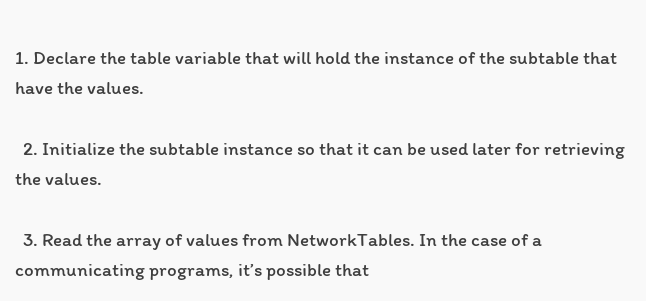1. Declare the table variable that will hold the instance of the subtable that have the values.

  2. Initialize the subtable instance so that it can be used later for retrieving the values.

  3. Read the array of values from NetworkTables. In the case of a communicating programs, it’s possible that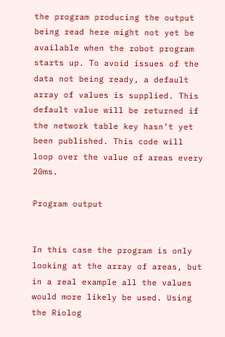the program producing the output being read here might not yet be available when the robot program starts up. To avoid issues of the data not being ready, a default array of values is supplied. This default value will be returned if the network table key hasn’t yet been published. This code will loop over the value of areas every 20ms.

Program output


In this case the program is only looking at the array of areas, but in a real example all the values would more likely be used. Using the Riolog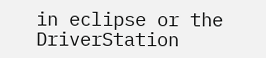in eclipse or the DriverStation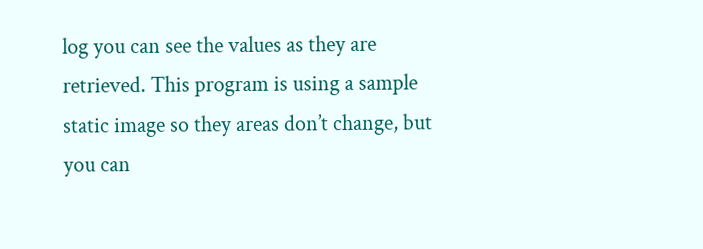log you can see the values as they are retrieved. This program is using a sample static image so they areas don’t change, but you can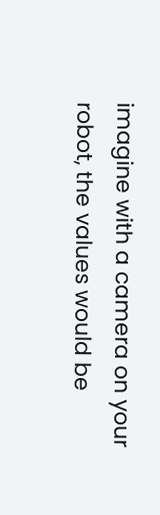imagine with a camera on your robot, the values would be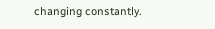changing constantly.